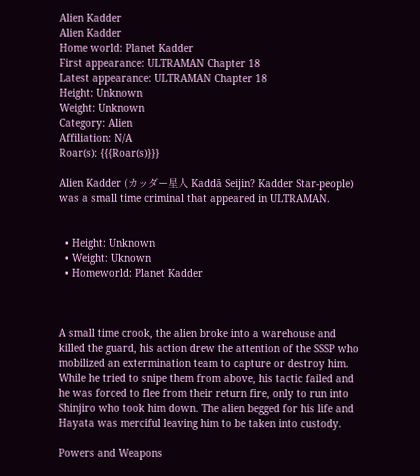Alien Kadder
Alien Kadder
Home world: Planet Kadder
First appearance: ULTRAMAN Chapter 18
Latest appearance: ULTRAMAN Chapter 18
Height: Unknown
Weight: Unknown
Category: Alien
Affiliation: N/A
Roar(s): {{{Roar(s)}}}

Alien Kadder (カッダー星人 Kaddā Seijin? Kadder Star-people) was a small time criminal that appeared in ULTRAMAN.


  • Height: Unknown
  • Weight: Uknown
  • Homeworld: Planet Kadder



A small time crook, the alien broke into a warehouse and killed the guard, his action drew the attention of the SSSP who mobilized an extermination team to capture or destroy him. While he tried to snipe them from above, his tactic failed and he was forced to flee from their return fire, only to run into Shinjiro who took him down. The alien begged for his life and Hayata was merciful leaving him to be taken into custody.

Powers and Weapons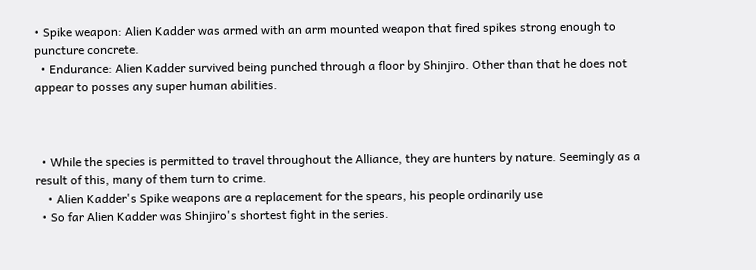• Spike weapon: Alien Kadder was armed with an arm mounted weapon that fired spikes strong enough to puncture concrete.
  • Endurance: Alien Kadder survived being punched through a floor by Shinjiro. Other than that he does not appear to posses any super human abilities.



  • While the species is permitted to travel throughout the Alliance, they are hunters by nature. Seemingly as a result of this, many of them turn to crime.
    • Alien Kadder's Spike weapons are a replacement for the spears, his people ordinarily use
  • So far Alien Kadder was Shinjiro's shortest fight in the series.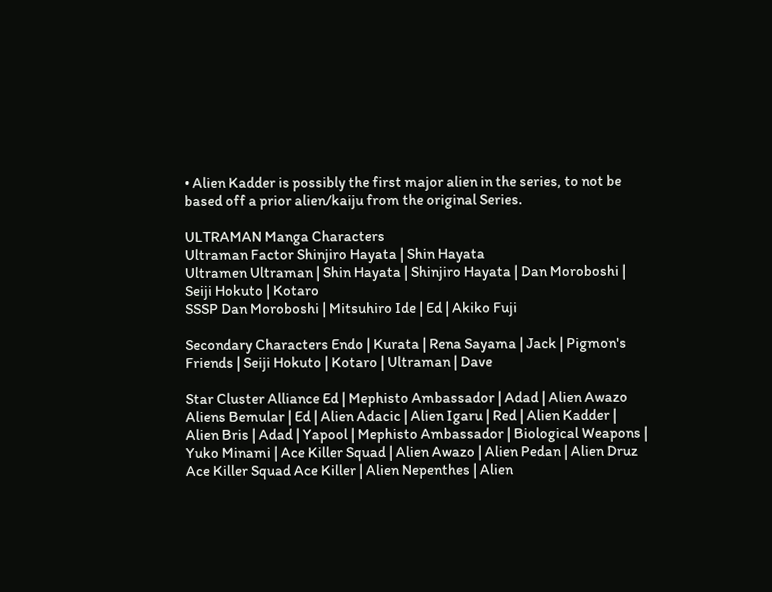• Alien Kadder is possibly the first major alien in the series, to not be based off a prior alien/kaiju from the original Series.

ULTRAMAN Manga Characters
Ultraman Factor Shinjiro Hayata | Shin Hayata
Ultramen Ultraman | Shin Hayata | Shinjiro Hayata | Dan Moroboshi | Seiji Hokuto | Kotaro
SSSP Dan Moroboshi | Mitsuhiro Ide | Ed | Akiko Fuji

Secondary Characters Endo | Kurata | Rena Sayama | Jack | Pigmon's Friends | Seiji Hokuto | Kotaro | Ultraman | Dave

Star Cluster Alliance Ed | Mephisto Ambassador | Adad | Alien Awazo
Aliens Bemular | Ed | Alien Adacic | Alien Igaru | Red | Alien Kadder | Alien Bris | Adad | Yapool | Mephisto Ambassador | Biological Weapons | Yuko Minami | Ace Killer Squad | Alien Awazo | Alien Pedan | Alien Druz
Ace Killer Squad Ace Killer | Alien Nepenthes | Alien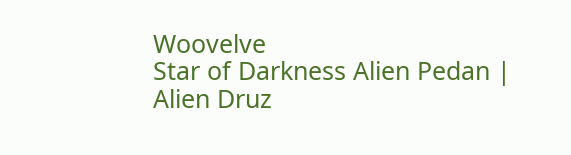Woovelve
Star of Darkness Alien Pedan | Alien Druz